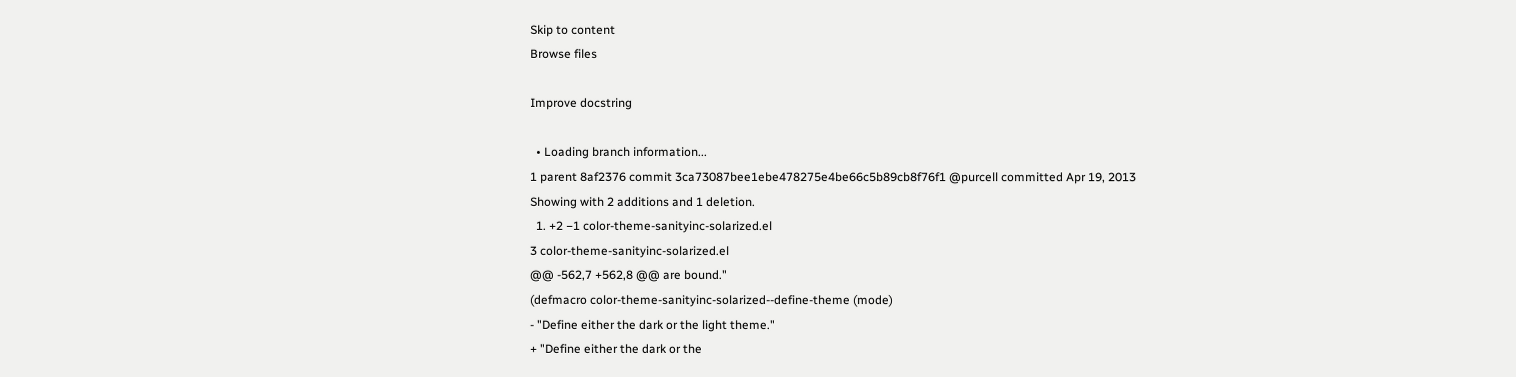Skip to content
Browse files

Improve docstring

  • Loading branch information...
1 parent 8af2376 commit 3ca73087bee1ebe478275e4be66c5b89cb8f76f1 @purcell committed Apr 19, 2013
Showing with 2 additions and 1 deletion.
  1. +2 −1 color-theme-sanityinc-solarized.el
3 color-theme-sanityinc-solarized.el
@@ -562,7 +562,8 @@ are bound."
(defmacro color-theme-sanityinc-solarized--define-theme (mode)
- "Define either the dark or the light theme."
+ "Define either the dark or the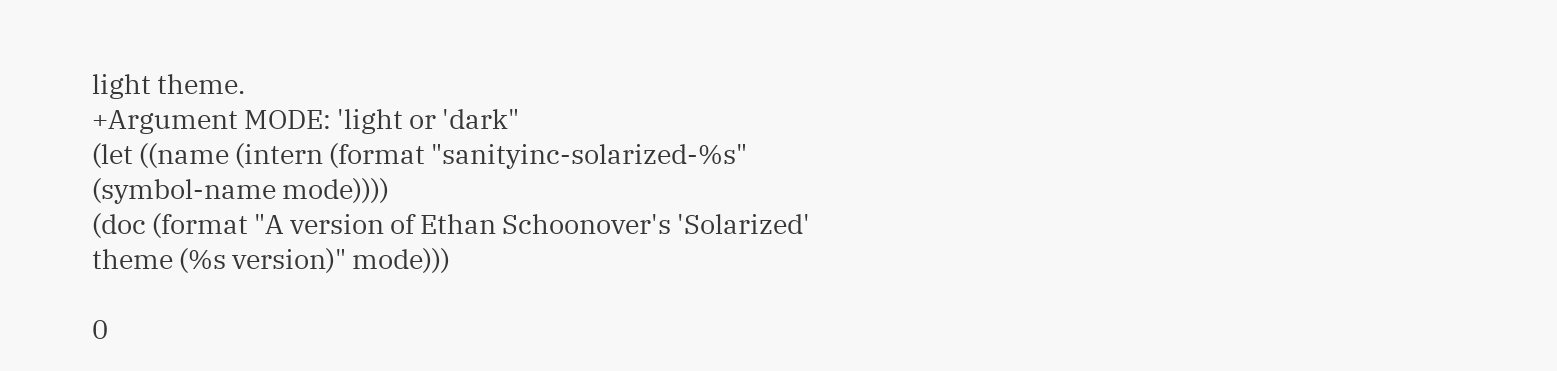light theme.
+Argument MODE: 'light or 'dark"
(let ((name (intern (format "sanityinc-solarized-%s" (symbol-name mode))))
(doc (format "A version of Ethan Schoonover's 'Solarized' theme (%s version)" mode)))

0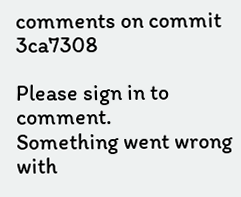comments on commit 3ca7308

Please sign in to comment.
Something went wrong with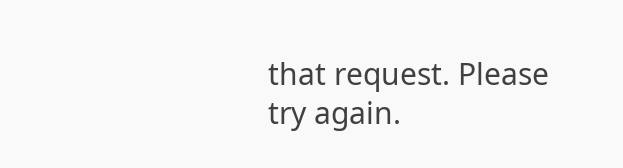that request. Please try again.